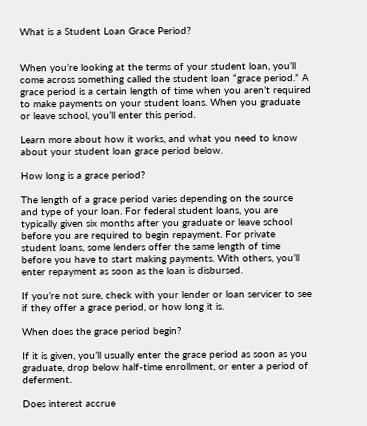What is a Student Loan Grace Period?


When you’re looking at the terms of your student loan, you’ll come across something called the student loan “grace period.” A grace period is a certain length of time when you aren’t required to make payments on your student loans. When you graduate or leave school, you’ll enter this period.

Learn more about how it works, and what you need to know about your student loan grace period below.

How long is a grace period?

The length of a grace period varies depending on the source and type of your loan. For federal student loans, you are typically given six months after you graduate or leave school before you are required to begin repayment. For private student loans, some lenders offer the same length of time before you have to start making payments. With others, you’ll enter repayment as soon as the loan is disbursed.

If you’re not sure, check with your lender or loan servicer to see if they offer a grace period, or how long it is.

When does the grace period begin?

If it is given, you’ll usually enter the grace period as soon as you graduate, drop below half-time enrollment, or enter a period of deferment.

Does interest accrue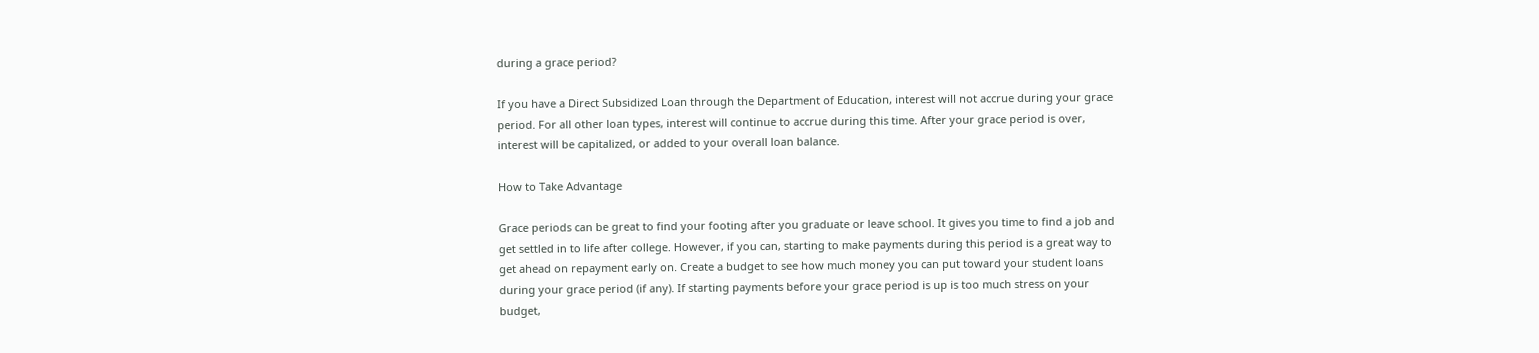during a grace period?

If you have a Direct Subsidized Loan through the Department of Education, interest will not accrue during your grace period. For all other loan types, interest will continue to accrue during this time. After your grace period is over, interest will be capitalized, or added to your overall loan balance.

How to Take Advantage

Grace periods can be great to find your footing after you graduate or leave school. It gives you time to find a job and get settled in to life after college. However, if you can, starting to make payments during this period is a great way to get ahead on repayment early on. Create a budget to see how much money you can put toward your student loans during your grace period (if any). If starting payments before your grace period is up is too much stress on your budget,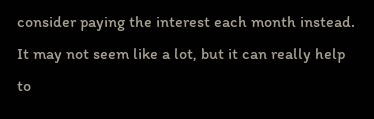consider paying the interest each month instead. It may not seem like a lot, but it can really help to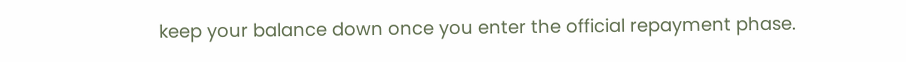keep your balance down once you enter the official repayment phase.